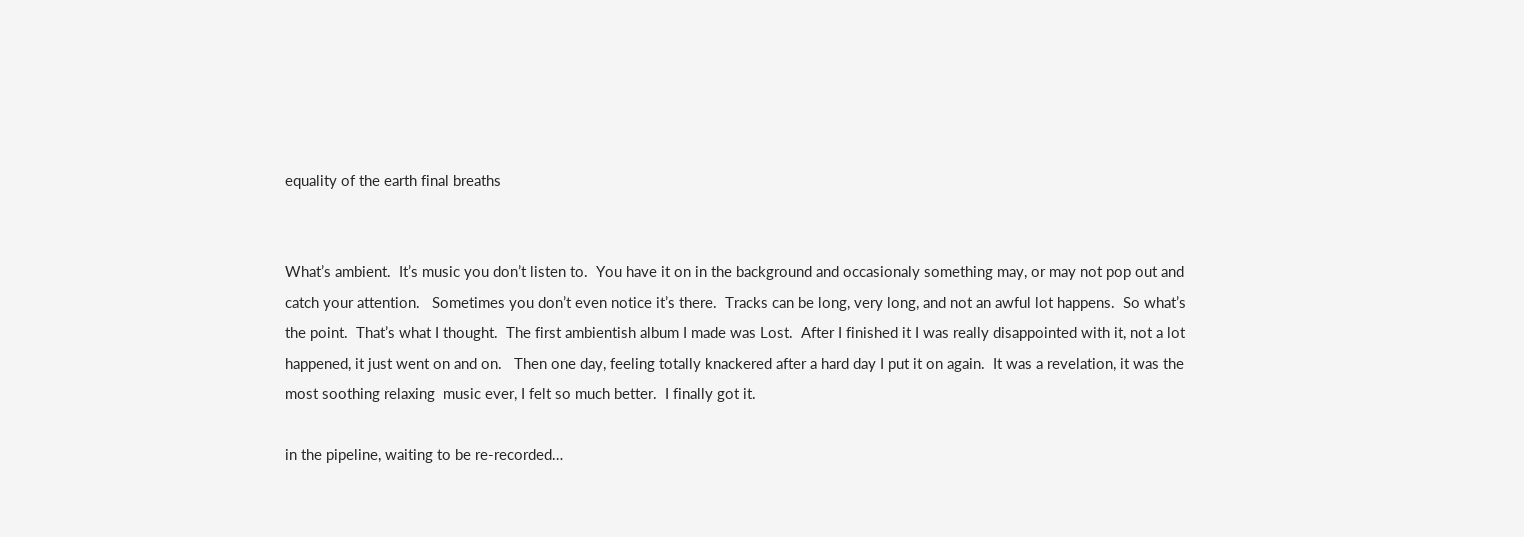equality of the earth final breaths


What’s ambient.  It’s music you don’t listen to.  You have it on in the background and occasionaly something may, or may not pop out and catch your attention.   Sometimes you don’t even notice it’s there.  Tracks can be long, very long, and not an awful lot happens.  So what’s the point.  That’s what I thought.  The first ambientish album I made was Lost.  After I finished it I was really disappointed with it, not a lot happened, it just went on and on.   Then one day, feeling totally knackered after a hard day I put it on again.  It was a revelation, it was the most soothing relaxing  music ever, I felt so much better.  I finally got it.

in the pipeline, waiting to be re-recorded…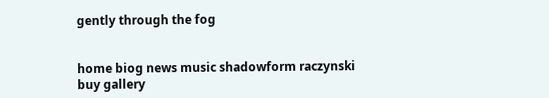gently through the fog


home biog news music shadowform raczynski buy gallery